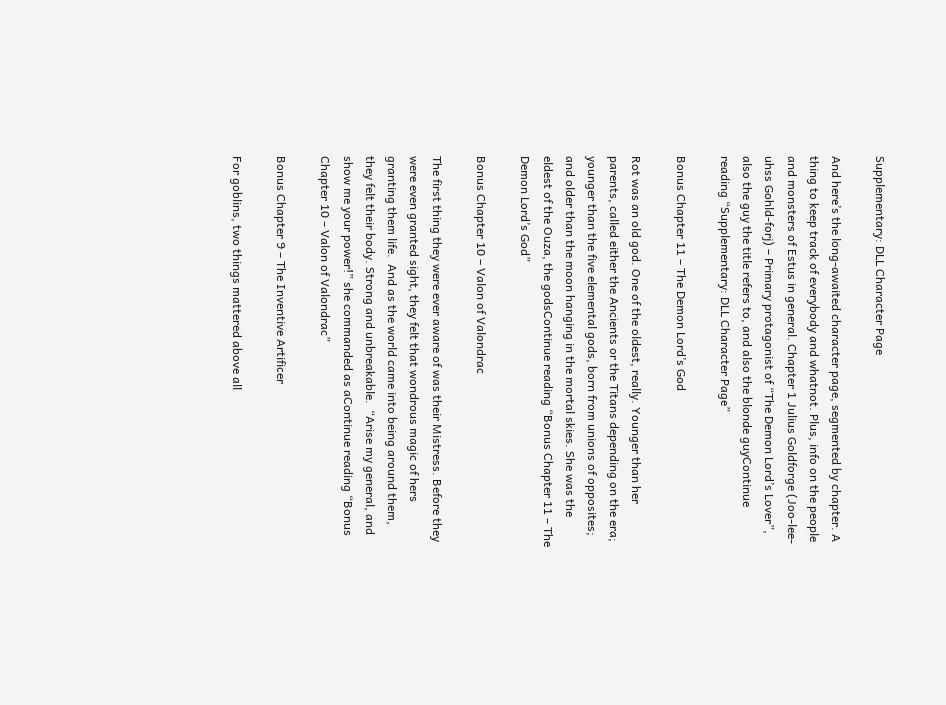Supplementary: DLL Character Page

And here’s the long-awaited character page, segmented by chapter. A thing to keep track of everybody and whatnot. Plus, info on the people and monsters of Estus in general. Chapter 1 Julius Goldforge (Joo-lee-uhss Gohld-forj) – Primary protagonist of “The Demon Lord’s Lover”, also the guy the title refers to, and also the blonde guyContinue reading “Supplementary: DLL Character Page”

Bonus Chapter 11 – The Demon Lord’s God

Rot was an old god. One of the oldest, really. Younger than her parents, called either the Ancients or the Titans depending on the era; younger than the five elemental gods, born from unions of opposites; and older than the moon hanging in the mortal skies. She was the eldest of the Ouza, the godsContinue reading “Bonus Chapter 11 – The Demon Lord’s God”

Bonus Chapter 10 – Valon of Valondrac

The first thing they were ever aware of was their Mistress. Before they were even granted sight, they felt that wondrous magic of hers granting them life.  And as the world came into being around them, they felt their body. Strong and unbreakable.  “Arise my general, and show me your power!” she commanded as aContinue reading “Bonus Chapter 10 – Valon of Valondrac”

Bonus Chapter 9 – The Inventive Artificer

For goblins, two things mattered above all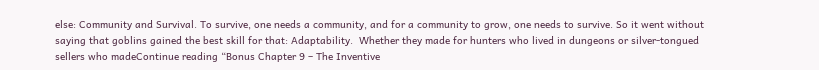else: Community and Survival. To survive, one needs a community, and for a community to grow, one needs to survive. So it went without saying that goblins gained the best skill for that: Adaptability.  Whether they made for hunters who lived in dungeons or silver-tongued sellers who madeContinue reading “Bonus Chapter 9 – The Inventive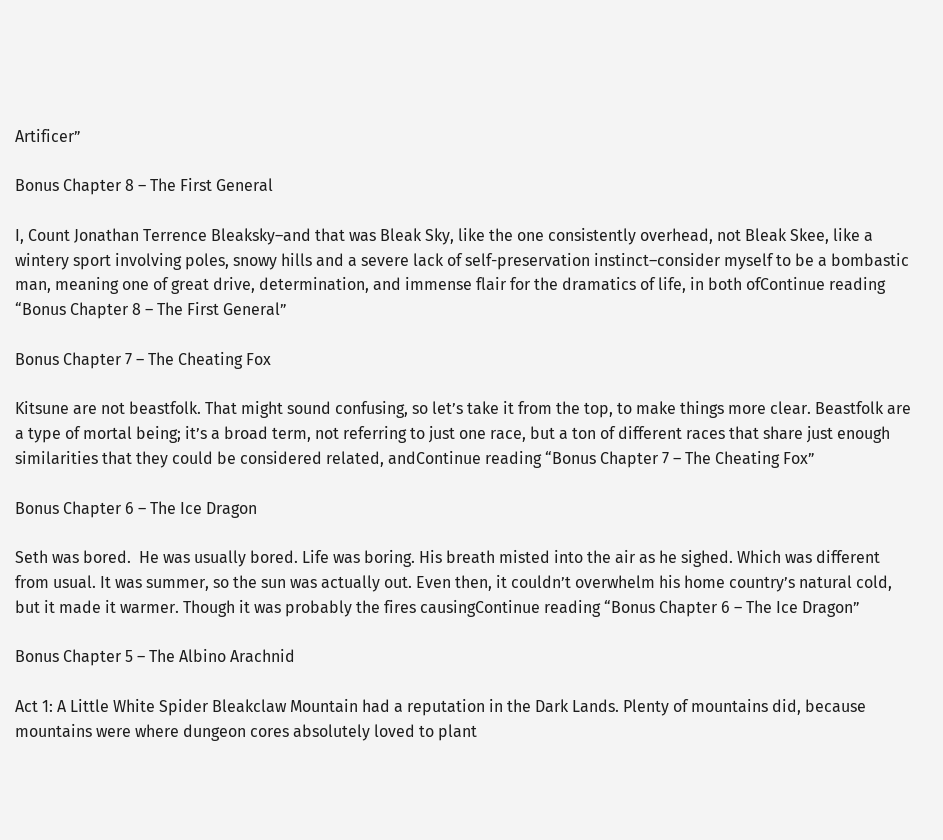Artificer”

Bonus Chapter 8 – The First General

I, Count Jonathan Terrence Bleaksky–and that was Bleak Sky, like the one consistently overhead, not Bleak Skee, like a wintery sport involving poles, snowy hills and a severe lack of self-preservation instinct–consider myself to be a bombastic man, meaning one of great drive, determination, and immense flair for the dramatics of life, in both ofContinue reading “Bonus Chapter 8 – The First General”

Bonus Chapter 7 – The Cheating Fox

Kitsune are not beastfolk. That might sound confusing, so let’s take it from the top, to make things more clear. Beastfolk are a type of mortal being; it’s a broad term, not referring to just one race, but a ton of different races that share just enough similarities that they could be considered related, andContinue reading “Bonus Chapter 7 – The Cheating Fox”

Bonus Chapter 6 – The Ice Dragon

Seth was bored.  He was usually bored. Life was boring. His breath misted into the air as he sighed. Which was different from usual. It was summer, so the sun was actually out. Even then, it couldn’t overwhelm his home country’s natural cold, but it made it warmer. Though it was probably the fires causingContinue reading “Bonus Chapter 6 – The Ice Dragon”

Bonus Chapter 5 – The Albino Arachnid

Act 1: A Little White Spider Bleakclaw Mountain had a reputation in the Dark Lands. Plenty of mountains did, because mountains were where dungeon cores absolutely loved to plant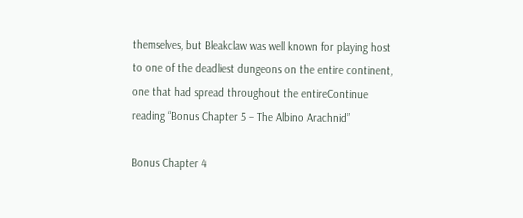themselves, but Bleakclaw was well known for playing host to one of the deadliest dungeons on the entire continent, one that had spread throughout the entireContinue reading “Bonus Chapter 5 – The Albino Arachnid”

Bonus Chapter 4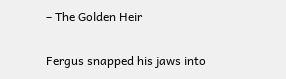– The Golden Heir

Fergus snapped his jaws into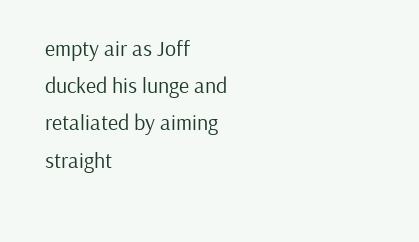empty air as Joff ducked his lunge and retaliated by aiming straight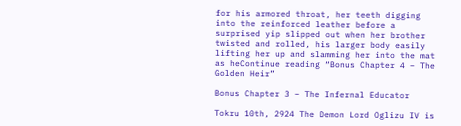for his armored throat, her teeth digging into the reinforced leather before a surprised yip slipped out when her brother twisted and rolled, his larger body easily lifting her up and slamming her into the mat as heContinue reading “Bonus Chapter 4 – The Golden Heir”

Bonus Chapter 3 – The Infernal Educator

Tokru 10th, 2924 The Demon Lord Oglizu IV is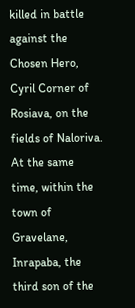killed in battle against the Chosen Hero, Cyril Corner of Rosiava, on the fields of Naloriva. At the same time, within the town of Gravelane, Inrapaba, the third son of the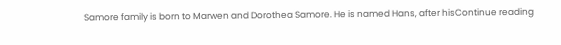Samore family is born to Marwen and Dorothea Samore. He is named Hans, after hisContinue reading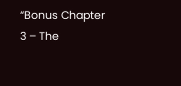“Bonus Chapter 3 – The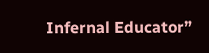Infernal Educator”